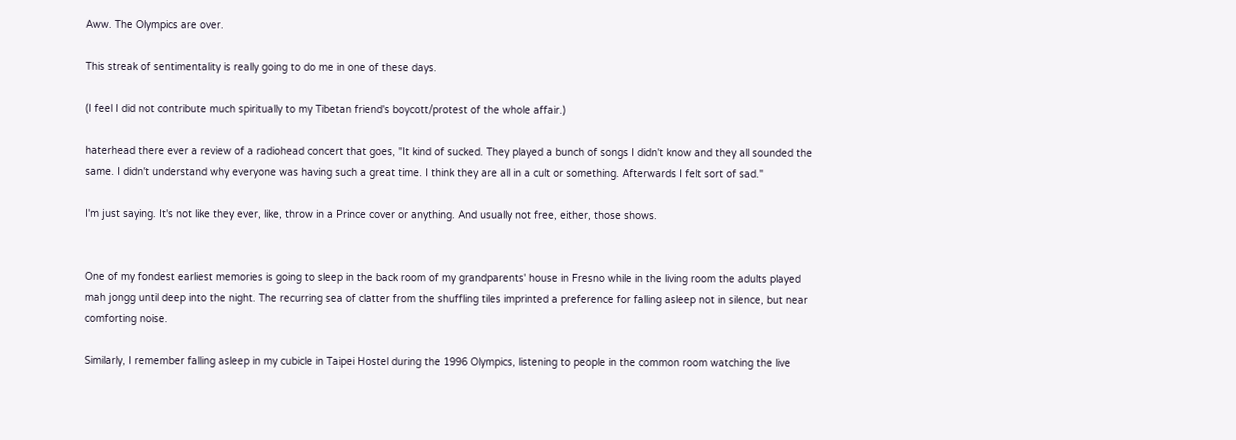Aww. The Olympics are over.

This streak of sentimentality is really going to do me in one of these days.

(I feel I did not contribute much spiritually to my Tibetan friend's boycott/protest of the whole affair.)

haterhead there ever a review of a radiohead concert that goes, "It kind of sucked. They played a bunch of songs I didn't know and they all sounded the same. I didn't understand why everyone was having such a great time. I think they are all in a cult or something. Afterwards I felt sort of sad."

I'm just saying. It's not like they ever, like, throw in a Prince cover or anything. And usually not free, either, those shows.


One of my fondest earliest memories is going to sleep in the back room of my grandparents' house in Fresno while in the living room the adults played mah jongg until deep into the night. The recurring sea of clatter from the shuffling tiles imprinted a preference for falling asleep not in silence, but near comforting noise.

Similarly, I remember falling asleep in my cubicle in Taipei Hostel during the 1996 Olympics, listening to people in the common room watching the live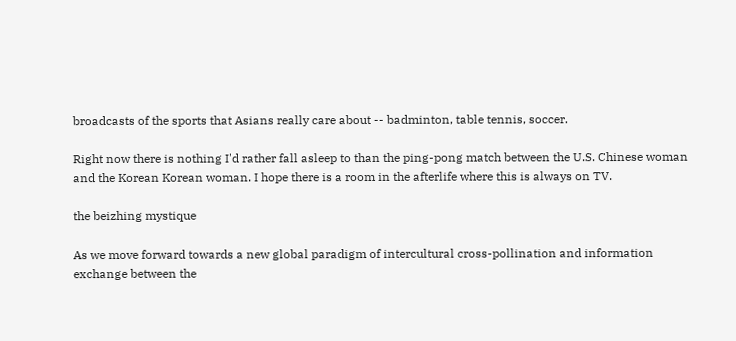broadcasts of the sports that Asians really care about -- badminton, table tennis, soccer.

Right now there is nothing I'd rather fall asleep to than the ping-pong match between the U.S. Chinese woman and the Korean Korean woman. I hope there is a room in the afterlife where this is always on TV.

the beizhing mystique

As we move forward towards a new global paradigm of intercultural cross-pollination and information exchange between the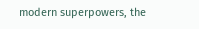modern superpowers, the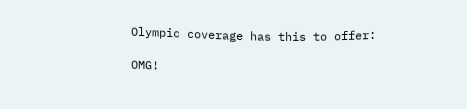Olympic coverage has this to offer:

OMG!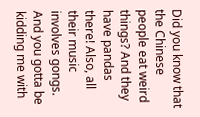Did you know that the Chinese people eat weird things? And they have pandas there! Also, all their music involves gongs. And you gotta be kidding me with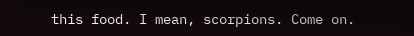this food. I mean, scorpions. Come on.